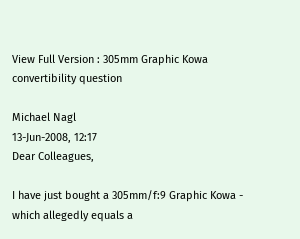View Full Version : 305mm Graphic Kowa convertibility question

Michael Nagl
13-Jun-2008, 12:17
Dear Colleagues,

I have just bought a 305mm/f:9 Graphic Kowa - which allegedly equals a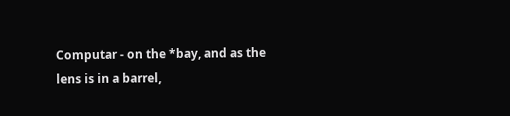Computar - on the *bay, and as the lens is in a barrel,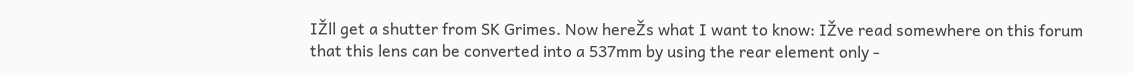IŽll get a shutter from SK Grimes. Now hereŽs what I want to know: IŽve read somewhere on this forum that this lens can be converted into a 537mm by using the rear element only -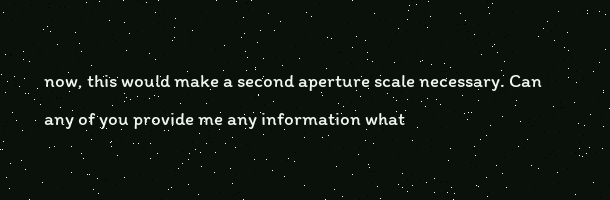now, this would make a second aperture scale necessary. Can any of you provide me any information what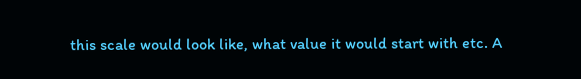this scale would look like, what value it would start with etc. A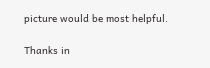picture would be most helpful.

Thanks in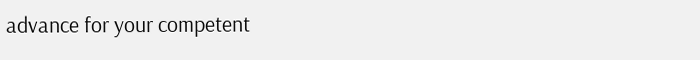advance for your competent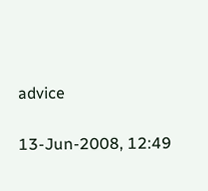advice

13-Jun-2008, 12:49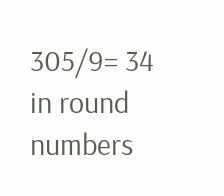305/9= 34
in round numbers